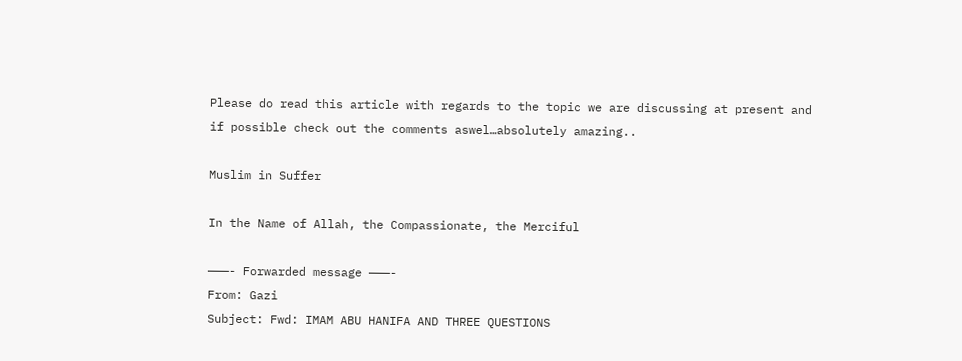Please do read this article with regards to the topic we are discussing at present and if possible check out the comments aswel…absolutely amazing..

Muslim in Suffer

In the Name of Allah, the Compassionate, the Merciful

———- Forwarded message ———-
From: Gazi
Subject: Fwd: IMAM ABU HANIFA AND THREE QUESTIONS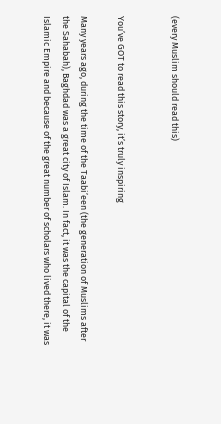(every Muslim should read this)


You’ve GOT to read this story, it’s truly inspiring

Many years ago, during the time of the Taabi’een (the generation of Muslims after the Sahabah), Baghdad was a great city of Islam. In fact, it was the capital of the Islamic Empire and because of the great number of scholars who lived there, it was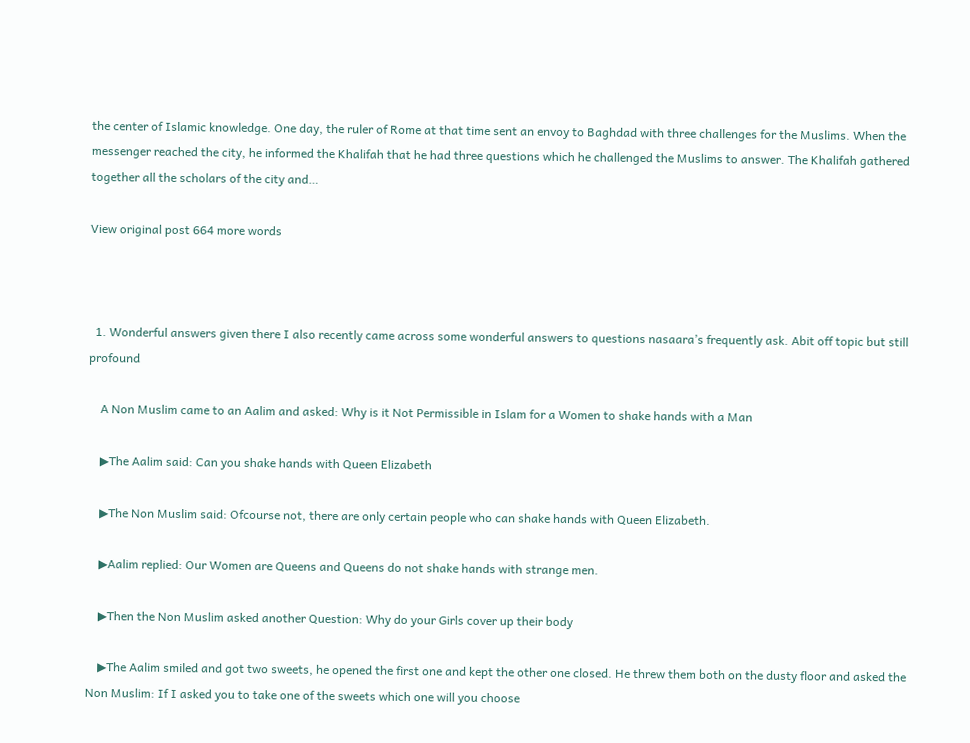the center of Islamic knowledge. One day, the ruler of Rome at that time sent an envoy to Baghdad with three challenges for the Muslims. When the messenger reached the city, he informed the Khalifah that he had three questions which he challenged the Muslims to answer. The Khalifah gathered together all the scholars of the city and…

View original post 664 more words



  1. Wonderful answers given there I also recently came across some wonderful answers to questions nasaara’s frequently ask. Abit off topic but still profound

    A Non Muslim came to an Aalim and asked: Why is it Not Permissible in Islam for a Women to shake hands with a Man

    ▶The Aalim said: Can you shake hands with Queen Elizabeth

    ▶The Non Muslim said: Ofcourse not, there are only certain people who can shake hands with Queen Elizabeth.

    ▶Aalim replied: Our Women are Queens and Queens do not shake hands with strange men.

    ▶Then the Non Muslim asked another Question: Why do your Girls cover up their body

    ▶The Aalim smiled and got two sweets, he opened the first one and kept the other one closed. He threw them both on the dusty floor and asked the Non Muslim: If I asked you to take one of the sweets which one will you choose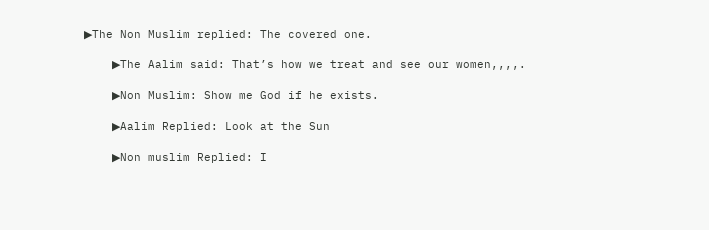▶The Non Muslim replied: The covered one.

    ▶The Aalim said: That’s how we treat and see our women,,,,.

    ▶Non Muslim: Show me God if he exists.

    ▶Aalim Replied: Look at the Sun

    ▶Non muslim Replied: I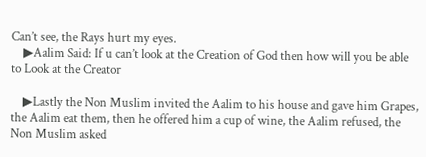Can’t see, the Rays hurt my eyes.
    ▶Aalim Said: If u can’t look at the Creation of God then how will you be able to Look at the Creator

    ▶Lastly the Non Muslim invited the Aalim to his house and gave him Grapes, the Aalim eat them, then he offered him a cup of wine, the Aalim refused, the Non Muslim asked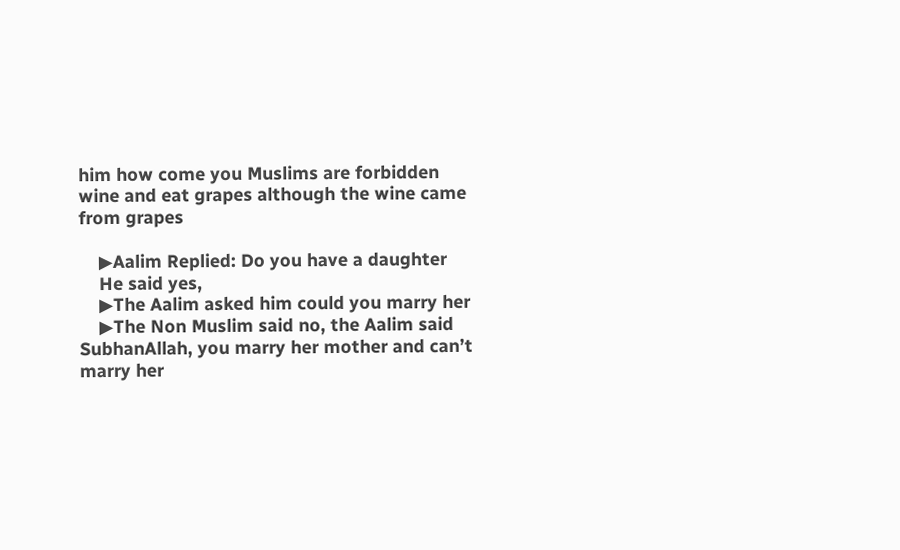him how come you Muslims are forbidden wine and eat grapes although the wine came from grapes

    ▶Aalim Replied: Do you have a daughter
    He said yes,
    ▶The Aalim asked him could you marry her
    ▶The Non Muslim said no, the Aalim said SubhanAllah, you marry her mother and can’t marry her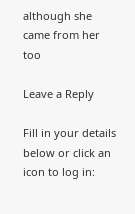although she came from her too

Leave a Reply

Fill in your details below or click an icon to log in: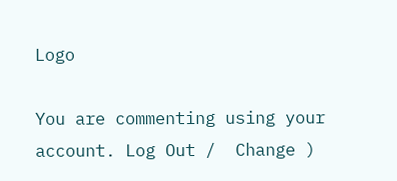Logo

You are commenting using your account. Log Out /  Change )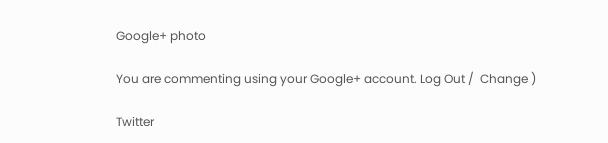Google+ photo

You are commenting using your Google+ account. Log Out /  Change )

Twitter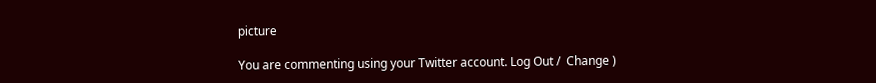picture

You are commenting using your Twitter account. Log Out /  Change )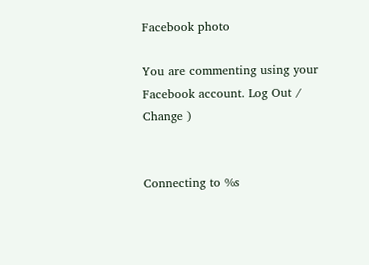Facebook photo

You are commenting using your Facebook account. Log Out /  Change )


Connecting to %s